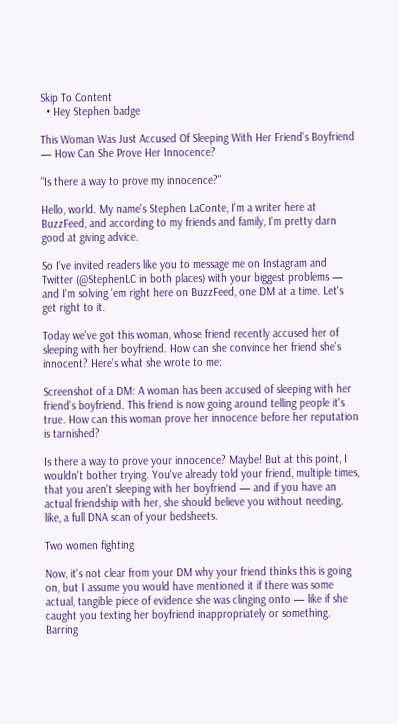Skip To Content
  • Hey Stephen badge

This Woman Was Just Accused Of Sleeping With Her Friend's Boyfriend — How Can She Prove Her Innocence?

"Is there a way to prove my innocence?"

Hello, world. My name's Stephen LaConte, I'm a writer here at BuzzFeed, and according to my friends and family, I'm pretty darn good at giving advice.

So I've invited readers like you to message me on Instagram and Twitter (@StephenLC in both places) with your biggest problems — and I'm solving 'em right here on BuzzFeed, one DM at a time. Let's get right to it.

Today we've got this woman, whose friend recently accused her of sleeping with her boyfriend. How can she convince her friend she's innocent? Here's what she wrote to me:

Screenshot of a DM: A woman has been accused of sleeping with her friend's boyfriend. This friend is now going around telling people it's true. How can this woman prove her innocence before her reputation is tarnished?

Is there a way to prove your innocence? Maybe! But at this point, I wouldn't bother trying. You've already told your friend, multiple times, that you aren't sleeping with her boyfriend — and if you have an actual friendship with her, she should believe you without needing, like, a full DNA scan of your bedsheets.

Two women fighting

Now, it's not clear from your DM why your friend thinks this is going on, but I assume you would have mentioned it if there was some actual, tangible piece of evidence she was clinging onto — like if she caught you texting her boyfriend inappropriately or something. Barring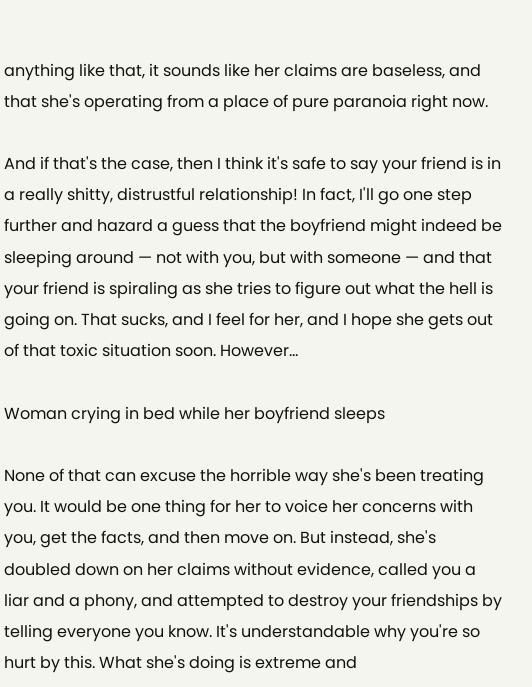anything like that, it sounds like her claims are baseless, and that she's operating from a place of pure paranoia right now.

And if that's the case, then I think it's safe to say your friend is in a really shitty, distrustful relationship! In fact, I'll go one step further and hazard a guess that the boyfriend might indeed be sleeping around — not with you, but with someone — and that your friend is spiraling as she tries to figure out what the hell is going on. That sucks, and I feel for her, and I hope she gets out of that toxic situation soon. However...

Woman crying in bed while her boyfriend sleeps

None of that can excuse the horrible way she's been treating you. It would be one thing for her to voice her concerns with you, get the facts, and then move on. But instead, she's doubled down on her claims without evidence, called you a liar and a phony, and attempted to destroy your friendships by telling everyone you know. It's understandable why you're so hurt by this. What she's doing is extreme and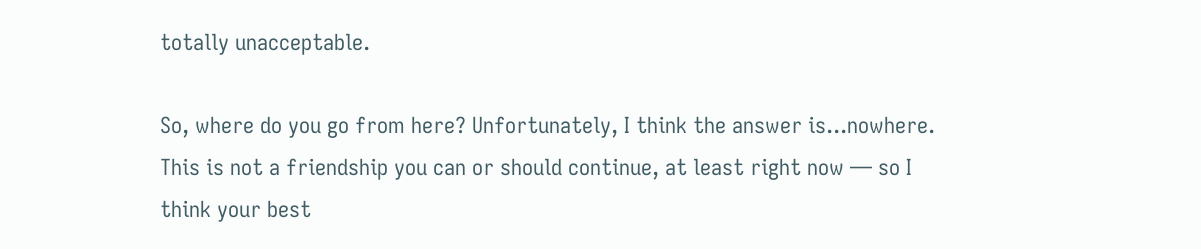totally unacceptable.

So, where do you go from here? Unfortunately, I think the answer is...nowhere. This is not a friendship you can or should continue, at least right now — so I think your best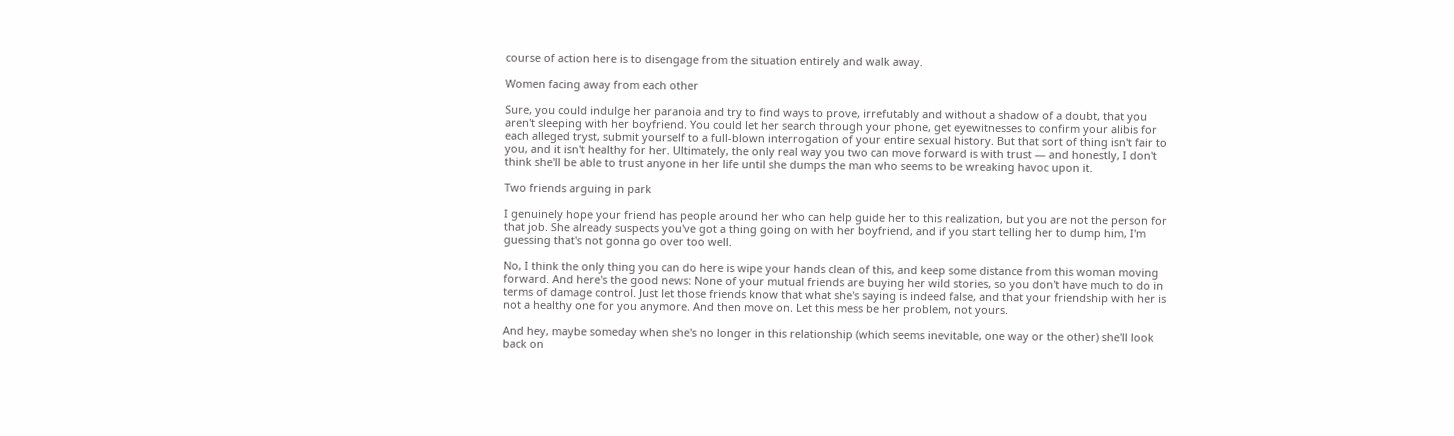course of action here is to disengage from the situation entirely and walk away.

Women facing away from each other

Sure, you could indulge her paranoia and try to find ways to prove, irrefutably and without a shadow of a doubt, that you aren't sleeping with her boyfriend. You could let her search through your phone, get eyewitnesses to confirm your alibis for each alleged tryst, submit yourself to a full-blown interrogation of your entire sexual history. But that sort of thing isn't fair to you, and it isn't healthy for her. Ultimately, the only real way you two can move forward is with trust — and honestly, I don't think she'll be able to trust anyone in her life until she dumps the man who seems to be wreaking havoc upon it.

Two friends arguing in park

I genuinely hope your friend has people around her who can help guide her to this realization, but you are not the person for that job. She already suspects you've got a thing going on with her boyfriend, and if you start telling her to dump him, I'm guessing that's not gonna go over too well.

No, I think the only thing you can do here is wipe your hands clean of this, and keep some distance from this woman moving forward. And here's the good news: None of your mutual friends are buying her wild stories, so you don't have much to do in terms of damage control. Just let those friends know that what she's saying is indeed false, and that your friendship with her is not a healthy one for you anymore. And then move on. Let this mess be her problem, not yours.

And hey, maybe someday when she's no longer in this relationship (which seems inevitable, one way or the other) she'll look back on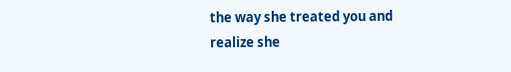the way she treated you and realize she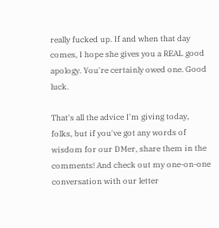really fucked up. If and when that day comes, I hope she gives you a REAL good apology. You're certainly owed one. Good luck.

That's all the advice I'm giving today, folks, but if you've got any words of wisdom for our DMer, share them in the comments! And check out my one-on-one conversation with our letter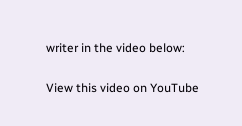writer in the video below:

View this video on YouTube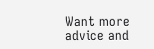Want more advice and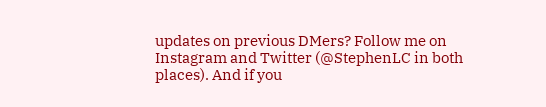updates on previous DMers? Follow me on Instagram and Twitter (@StephenLC in both places). And if you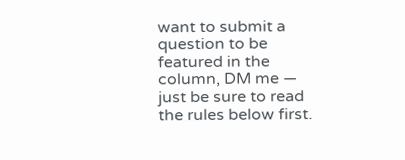want to submit a question to be featured in the column, DM me — just be sure to read the rules below first.